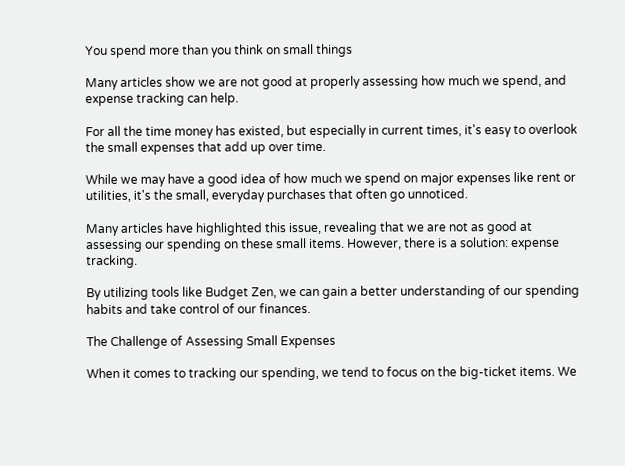You spend more than you think on small things

Many articles show we are not good at properly assessing how much we spend, and expense tracking can help.

For all the time money has existed, but especially in current times, it's easy to overlook the small expenses that add up over time.

While we may have a good idea of how much we spend on major expenses like rent or utilities, it's the small, everyday purchases that often go unnoticed.

Many articles have highlighted this issue, revealing that we are not as good at assessing our spending on these small items. However, there is a solution: expense tracking.

By utilizing tools like Budget Zen, we can gain a better understanding of our spending habits and take control of our finances.

The Challenge of Assessing Small Expenses

When it comes to tracking our spending, we tend to focus on the big-ticket items. We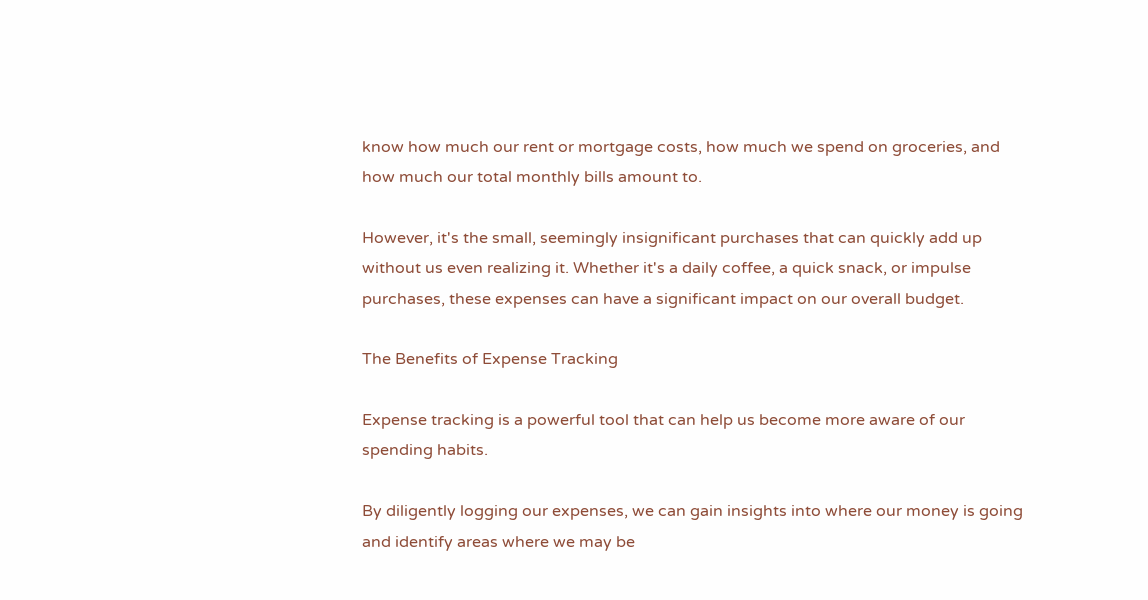know how much our rent or mortgage costs, how much we spend on groceries, and how much our total monthly bills amount to.

However, it's the small, seemingly insignificant purchases that can quickly add up without us even realizing it. Whether it's a daily coffee, a quick snack, or impulse purchases, these expenses can have a significant impact on our overall budget.

The Benefits of Expense Tracking

Expense tracking is a powerful tool that can help us become more aware of our spending habits.

By diligently logging our expenses, we can gain insights into where our money is going and identify areas where we may be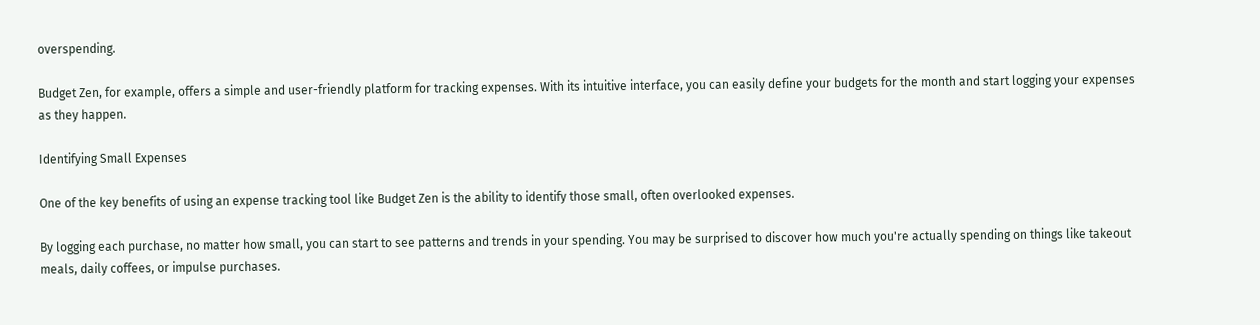overspending.

Budget Zen, for example, offers a simple and user-friendly platform for tracking expenses. With its intuitive interface, you can easily define your budgets for the month and start logging your expenses as they happen.

Identifying Small Expenses

One of the key benefits of using an expense tracking tool like Budget Zen is the ability to identify those small, often overlooked expenses.

By logging each purchase, no matter how small, you can start to see patterns and trends in your spending. You may be surprised to discover how much you're actually spending on things like takeout meals, daily coffees, or impulse purchases.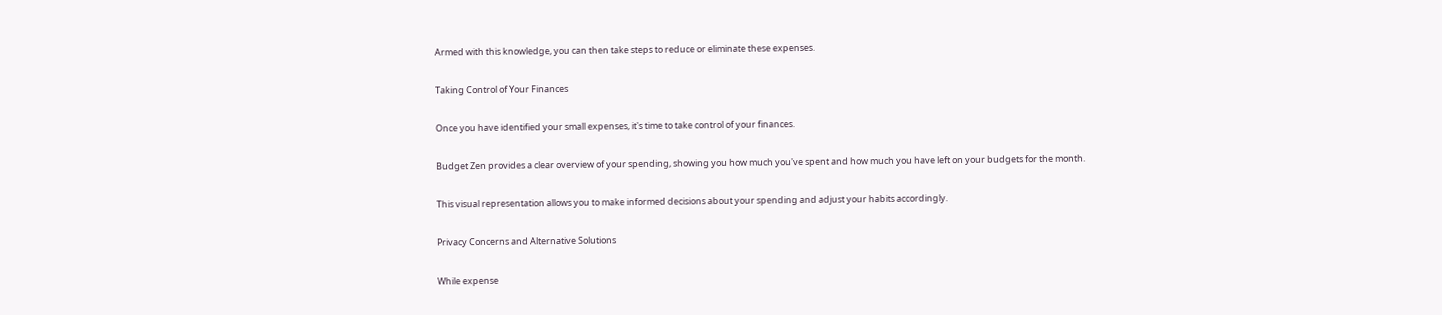Armed with this knowledge, you can then take steps to reduce or eliminate these expenses.

Taking Control of Your Finances

Once you have identified your small expenses, it's time to take control of your finances.

Budget Zen provides a clear overview of your spending, showing you how much you've spent and how much you have left on your budgets for the month.

This visual representation allows you to make informed decisions about your spending and adjust your habits accordingly.

Privacy Concerns and Alternative Solutions

While expense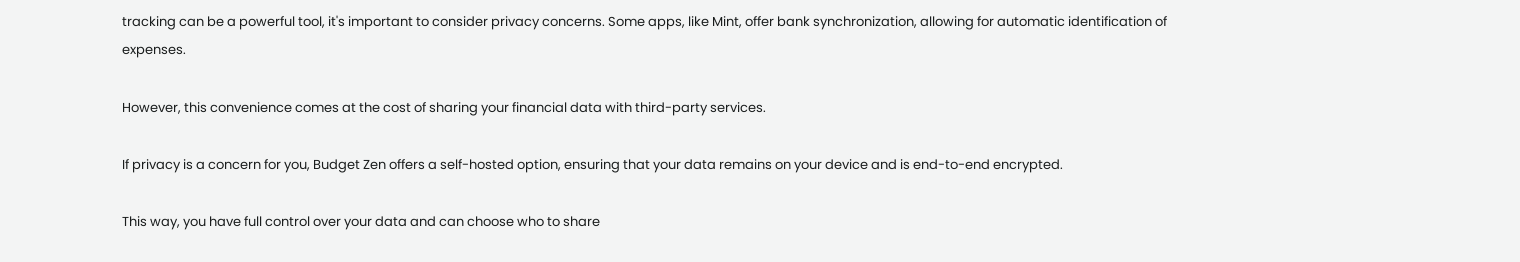tracking can be a powerful tool, it's important to consider privacy concerns. Some apps, like Mint, offer bank synchronization, allowing for automatic identification of expenses.

However, this convenience comes at the cost of sharing your financial data with third-party services.

If privacy is a concern for you, Budget Zen offers a self-hosted option, ensuring that your data remains on your device and is end-to-end encrypted.

This way, you have full control over your data and can choose who to share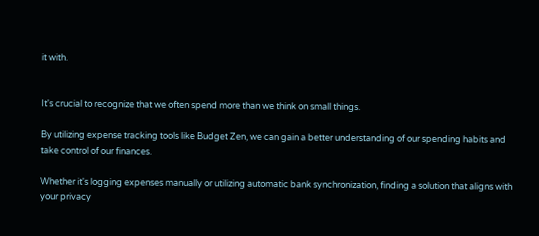it with.


It's crucial to recognize that we often spend more than we think on small things.

By utilizing expense tracking tools like Budget Zen, we can gain a better understanding of our spending habits and take control of our finances.

Whether it's logging expenses manually or utilizing automatic bank synchronization, finding a solution that aligns with your privacy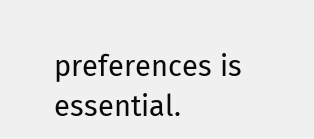preferences is essential.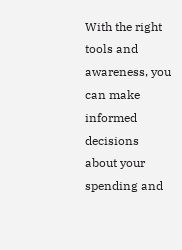With the right tools and awareness, you can make informed decisions about your spending and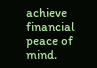achieve financial peace of mind.